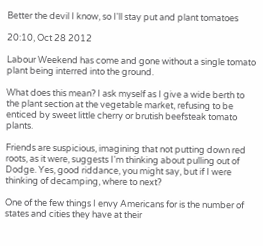Better the devil I know, so I'll stay put and plant tomatoes

20:10, Oct 28 2012

Labour Weekend has come and gone without a single tomato plant being interred into the ground.

What does this mean? I ask myself as I give a wide berth to the plant section at the vegetable market, refusing to be enticed by sweet little cherry or brutish beefsteak tomato plants.

Friends are suspicious, imagining that not putting down red roots, as it were, suggests I'm thinking about pulling out of Dodge. Yes, good riddance, you might say, but if I were thinking of decamping, where to next?

One of the few things I envy Americans for is the number of states and cities they have at their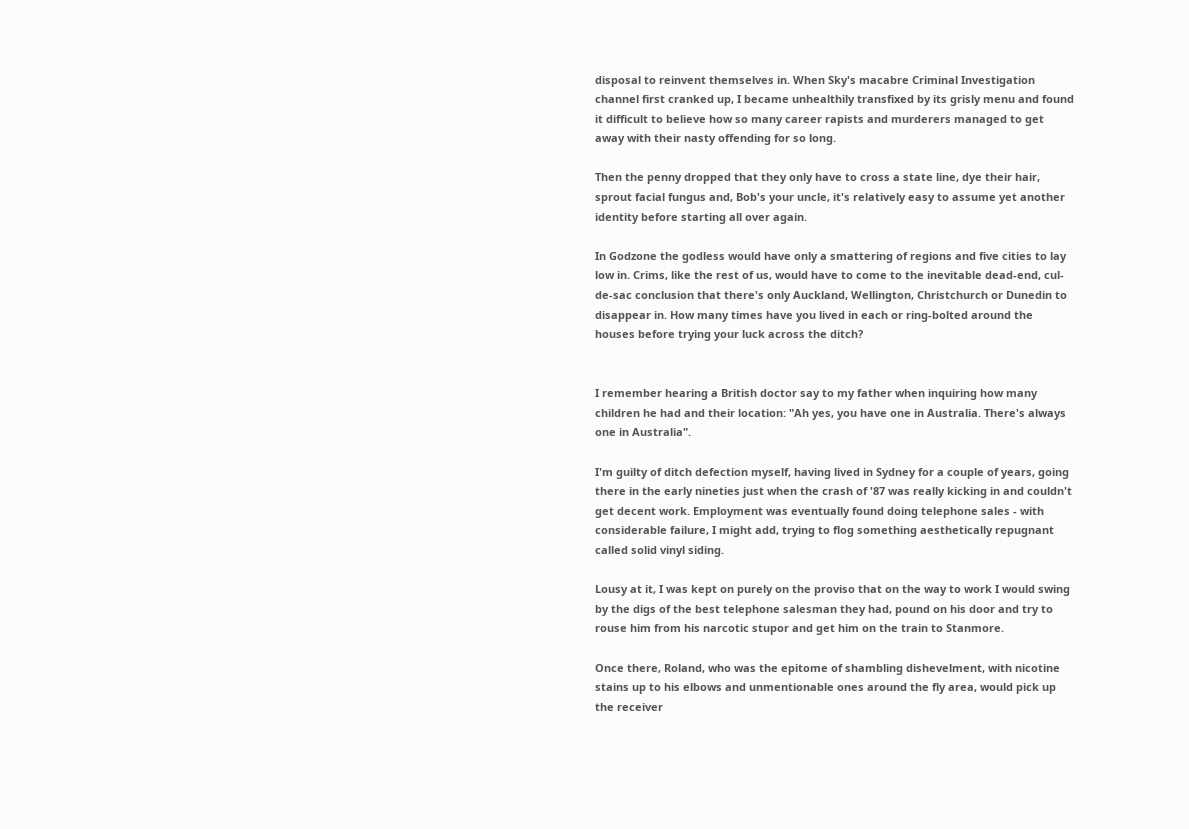disposal to reinvent themselves in. When Sky's macabre Criminal Investigation channel first cranked up, I became unhealthily transfixed by its grisly menu and found it difficult to believe how so many career rapists and murderers managed to get away with their nasty offending for so long.

Then the penny dropped that they only have to cross a state line, dye their hair, sprout facial fungus and, Bob's your uncle, it's relatively easy to assume yet another identity before starting all over again.

In Godzone the godless would have only a smattering of regions and five cities to lay low in. Crims, like the rest of us, would have to come to the inevitable dead-end, cul-de-sac conclusion that there's only Auckland, Wellington, Christchurch or Dunedin to disappear in. How many times have you lived in each or ring-bolted around the houses before trying your luck across the ditch?


I remember hearing a British doctor say to my father when inquiring how many children he had and their location: "Ah yes, you have one in Australia. There's always one in Australia".

I'm guilty of ditch defection myself, having lived in Sydney for a couple of years, going there in the early nineties just when the crash of '87 was really kicking in and couldn't get decent work. Employment was eventually found doing telephone sales - with considerable failure, I might add, trying to flog something aesthetically repugnant called solid vinyl siding.

Lousy at it, I was kept on purely on the proviso that on the way to work I would swing by the digs of the best telephone salesman they had, pound on his door and try to rouse him from his narcotic stupor and get him on the train to Stanmore.

Once there, Roland, who was the epitome of shambling dishevelment, with nicotine stains up to his elbows and unmentionable ones around the fly area, would pick up the receiver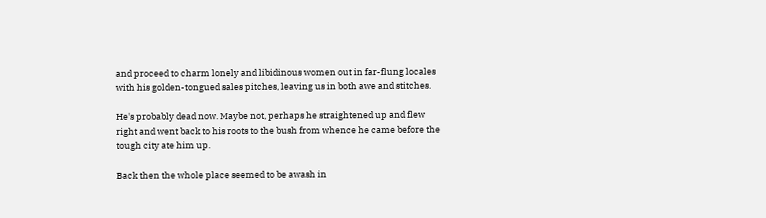and proceed to charm lonely and libidinous women out in far-flung locales with his golden-tongued sales pitches, leaving us in both awe and stitches.

He's probably dead now. Maybe not, perhaps he straightened up and flew right and went back to his roots to the bush from whence he came before the tough city ate him up.

Back then the whole place seemed to be awash in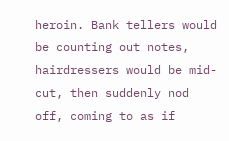heroin. Bank tellers would be counting out notes, hairdressers would be mid-cut, then suddenly nod off, coming to as if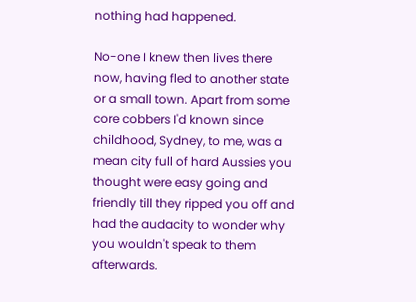nothing had happened.

No-one I knew then lives there now, having fled to another state or a small town. Apart from some core cobbers I'd known since childhood, Sydney, to me, was a mean city full of hard Aussies you thought were easy going and friendly till they ripped you off and had the audacity to wonder why you wouldn't speak to them afterwards.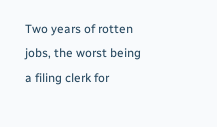Two years of rotten jobs, the worst being a filing clerk for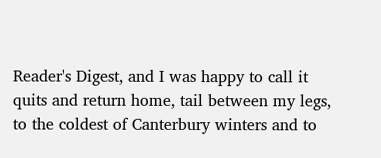Reader's Digest, and I was happy to call it quits and return home, tail between my legs, to the coldest of Canterbury winters and to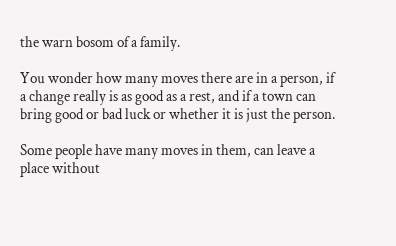the warn bosom of a family.

You wonder how many moves there are in a person, if a change really is as good as a rest, and if a town can bring good or bad luck or whether it is just the person.

Some people have many moves in them, can leave a place without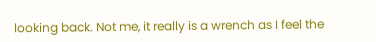looking back. Not me, it really is a wrench as I feel the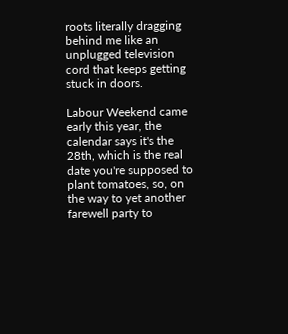roots literally dragging behind me like an unplugged television cord that keeps getting stuck in doors.

Labour Weekend came early this year, the calendar says it's the 28th, which is the real date you're supposed to plant tomatoes, so, on the way to yet another farewell party to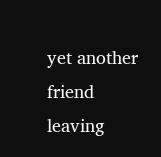yet another friend leaving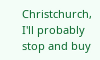Christchurch, I'll probably stop and buy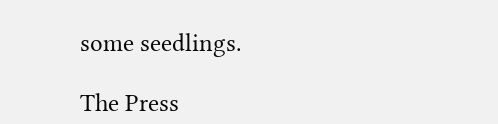some seedlings.

The Press